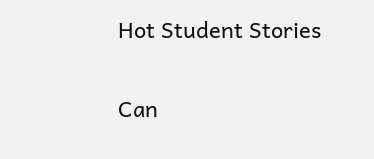Hot Student Stories

Can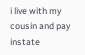i live with my cousin and pay instate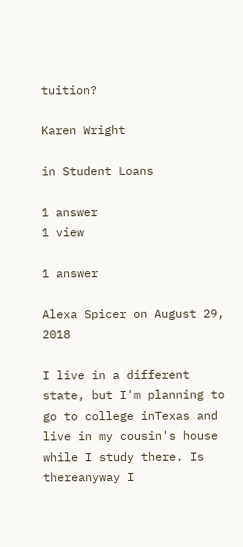tuition?

Karen Wright

in Student Loans

1 answer
1 view

1 answer

Alexa Spicer on August 29, 2018

I live in a different state, but I'm planning to go to college inTexas and live in my cousin's house while I study there. Is thereanyway I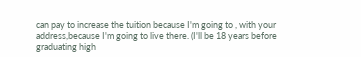can pay to increase the tuition because I'm going to , with your address,because I'm going to live there. (I'll be 18 years before graduating high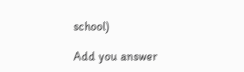school)

Add you answer